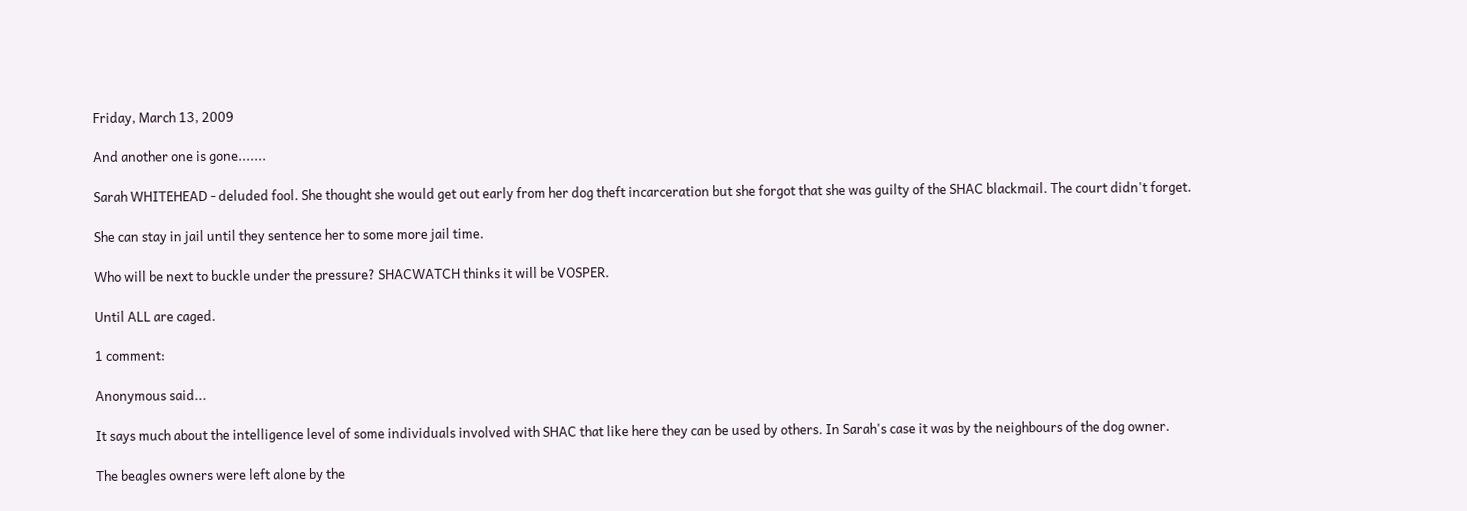Friday, March 13, 2009

And another one is gone.......

Sarah WHITEHEAD - deluded fool. She thought she would get out early from her dog theft incarceration but she forgot that she was guilty of the SHAC blackmail. The court didn't forget.

She can stay in jail until they sentence her to some more jail time.

Who will be next to buckle under the pressure? SHACWATCH thinks it will be VOSPER.

Until ALL are caged.

1 comment:

Anonymous said...

It says much about the intelligence level of some individuals involved with SHAC that like here they can be used by others. In Sarah's case it was by the neighbours of the dog owner.

The beagles owners were left alone by the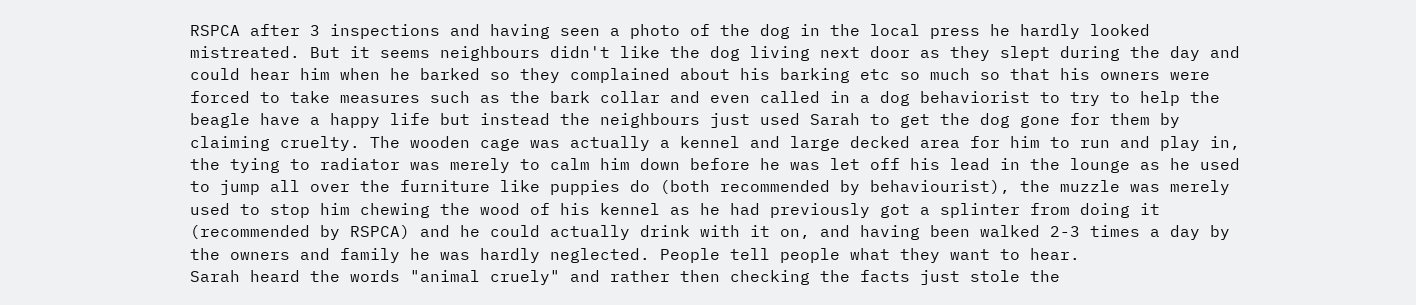RSPCA after 3 inspections and having seen a photo of the dog in the local press he hardly looked mistreated. But it seems neighbours didn't like the dog living next door as they slept during the day and could hear him when he barked so they complained about his barking etc so much so that his owners were forced to take measures such as the bark collar and even called in a dog behaviorist to try to help the beagle have a happy life but instead the neighbours just used Sarah to get the dog gone for them by claiming cruelty. The wooden cage was actually a kennel and large decked area for him to run and play in, the tying to radiator was merely to calm him down before he was let off his lead in the lounge as he used to jump all over the furniture like puppies do (both recommended by behaviourist), the muzzle was merely used to stop him chewing the wood of his kennel as he had previously got a splinter from doing it (recommended by RSPCA) and he could actually drink with it on, and having been walked 2-3 times a day by the owners and family he was hardly neglected. People tell people what they want to hear.
Sarah heard the words "animal cruely" and rather then checking the facts just stole the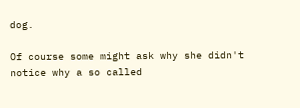dog.

Of course some might ask why she didn't notice why a so called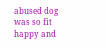abused dog was so fit happy and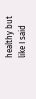healthy but like I said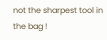not the sharpest tool in the bag !